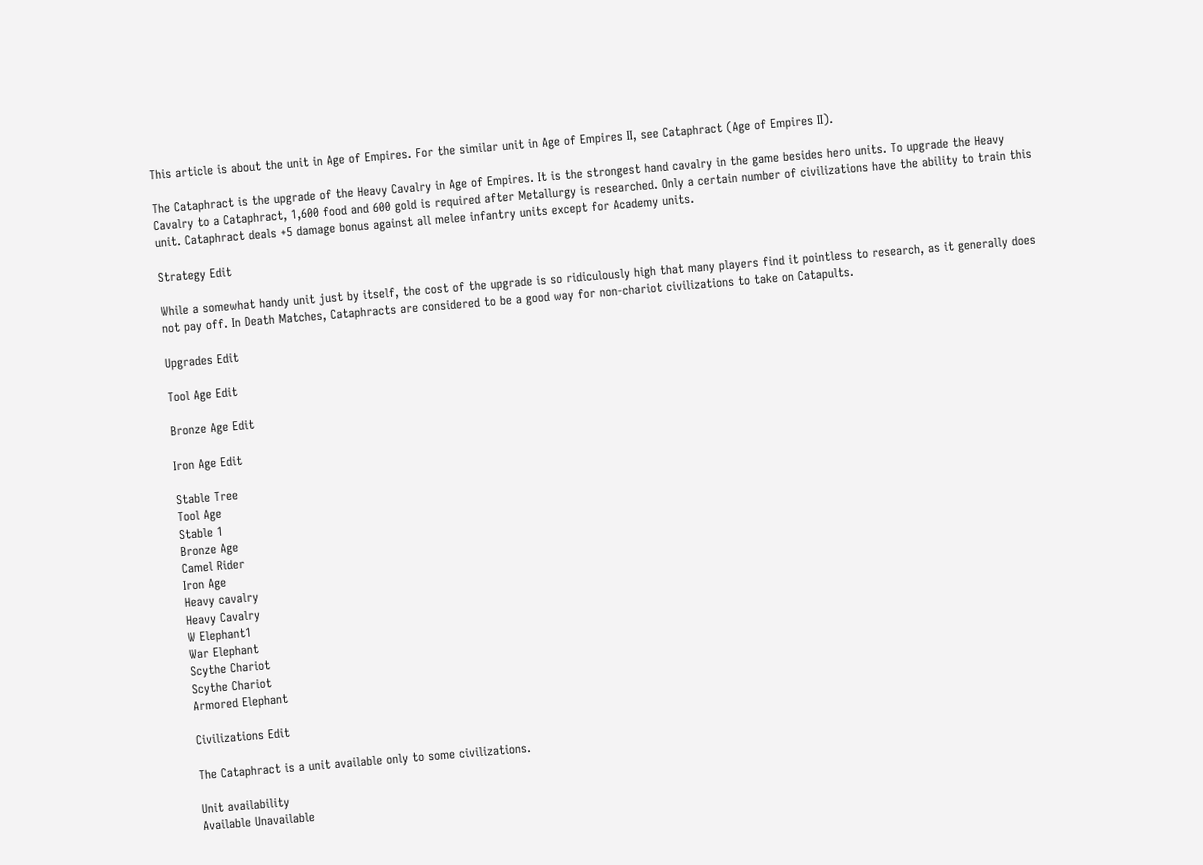This article is about the unit in Age of Empires. For the similar unit in Age of Empires II, see Cataphract (Age of Empires II).

The Cataphract is the upgrade of the Heavy Cavalry in Age of Empires. It is the strongest hand cavalry in the game besides hero units. To upgrade the Heavy Cavalry to a Cataphract, 1,600 food and 600 gold is required after Metallurgy is researched. Only a certain number of civilizations have the ability to train this unit. Cataphract deals +5 damage bonus against all melee infantry units except for Academy units.

Strategy Edit

While a somewhat handy unit just by itself, the cost of the upgrade is so ridiculously high that many players find it pointless to research, as it generally does not pay off. In Death Matches, Cataphracts are considered to be a good way for non-chariot civilizations to take on Catapults.

Upgrades Edit

Tool Age Edit

Bronze Age Edit

Iron Age Edit

Stable Tree
Tool Age
Stable 1
Bronze Age
Camel Rider
Iron Age
Heavy cavalry
Heavy Cavalry
W Elephant1
War Elephant
Scythe Chariot
Scythe Chariot
Armored Elephant

Civilizations Edit

The Cataphract is a unit available only to some civilizations.

Unit availability
Available Unavailable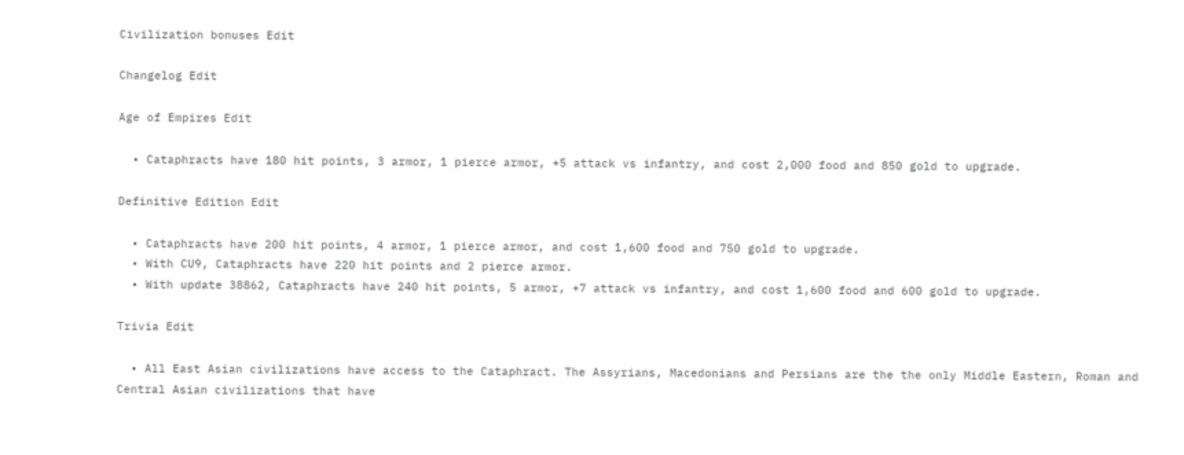Civilization bonuses Edit

Changelog Edit

Age of Empires Edit

  • Cataphracts have 180 hit points, 3 armor, 1 pierce armor, +5 attack vs infantry, and cost 2,000 food and 850 gold to upgrade.

Definitive Edition Edit

  • Cataphracts have 200 hit points, 4 armor, 1 pierce armor, and cost 1,600 food and 750 gold to upgrade.
  • With CU9, Cataphracts have 220 hit points and 2 pierce armor.
  • With update 38862, Cataphracts have 240 hit points, 5 armor, +7 attack vs infantry, and cost 1,600 food and 600 gold to upgrade.

Trivia Edit

  • All East Asian civilizations have access to the Cataphract. The Assyrians, Macedonians and Persians are the the only Middle Eastern, Roman and Central Asian civilizations that have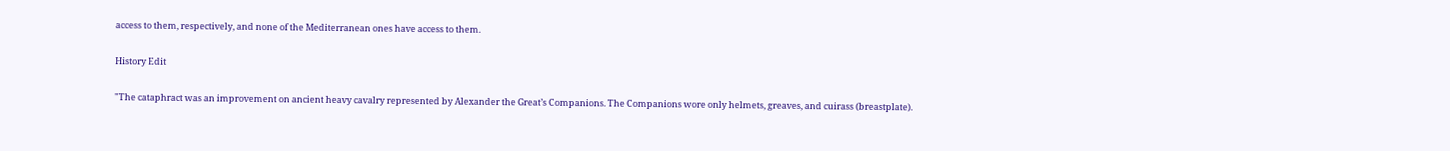access to them, respectively, and none of the Mediterranean ones have access to them.

History Edit

"The cataphract was an improvement on ancient heavy cavalry represented by Alexander the Great’s Companions. The Companions wore only helmets, greaves, and cuirass (breastplate).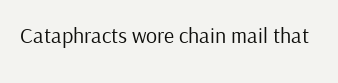Cataphracts wore chain mail that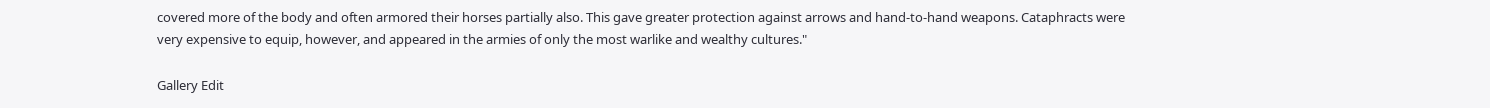covered more of the body and often armored their horses partially also. This gave greater protection against arrows and hand-to-hand weapons. Cataphracts were very expensive to equip, however, and appeared in the armies of only the most warlike and wealthy cultures."

Gallery Edit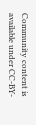Community content is available under CC-BY-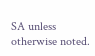SA unless otherwise noted.